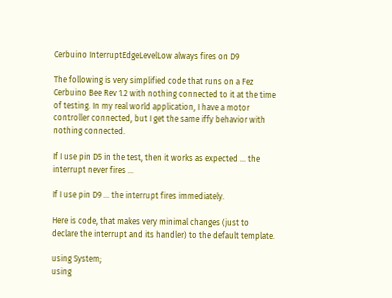Cerbuino InterruptEdgeLevelLow always fires on D9

The following is very simplified code that runs on a Fez Cerbuino Bee Rev 1.2 with nothing connected to it at the time of testing. In my real world application, I have a motor controller connected, but I get the same iffy behavior with nothing connected.

If I use pin D5 in the test, then it works as expected … the interrupt never fires …

If I use pin D9 … the interrupt fires immediately.

Here is code, that makes very minimal changes (just to declare the interrupt and its handler) to the default template.

using System;
using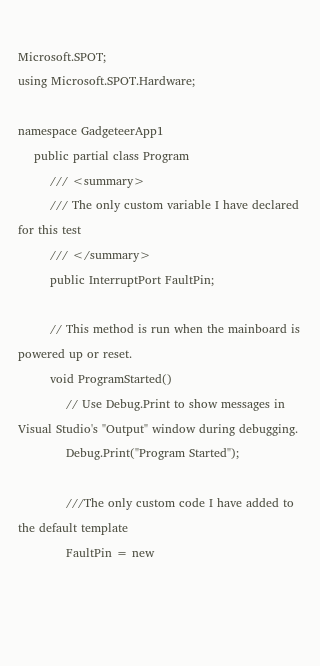Microsoft.SPOT;
using Microsoft.SPOT.Hardware;

namespace GadgeteerApp1
    public partial class Program
        /// <summary>
        /// The only custom variable I have declared for this test
        /// </summary>
        public InterruptPort FaultPin;

        // This method is run when the mainboard is powered up or reset.
        void ProgramStarted()
            // Use Debug.Print to show messages in Visual Studio's "Output" window during debugging.
            Debug.Print("Program Started");

            ///The only custom code I have added to the default template
            FaultPin = new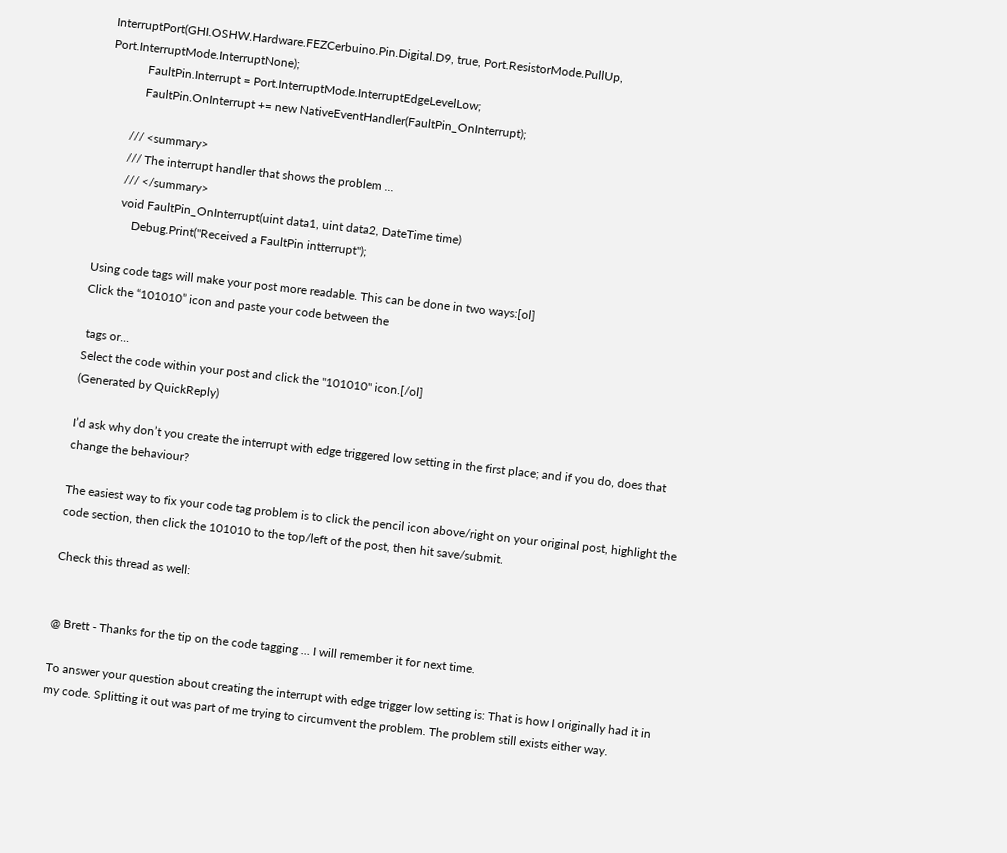InterruptPort(GHI.OSHW.Hardware.FEZCerbuino.Pin.Digital.D9, true, Port.ResistorMode.PullUp, Port.InterruptMode.InterruptNone);
            FaultPin.Interrupt = Port.InterruptMode.InterruptEdgeLevelLow;
            FaultPin.OnInterrupt += new NativeEventHandler(FaultPin_OnInterrupt);

        /// <summary>
        /// The interrupt handler that shows the problem ...
        /// </summary>
        void FaultPin_OnInterrupt(uint data1, uint data2, DateTime time)
            Debug.Print("Received a FaultPin intterrupt");

Using code tags will make your post more readable. This can be done in two ways:[ol]
Click the “101010” icon and paste your code between the

 tags or...
Select the code within your post and click the "101010" icon.[/ol]
(Generated by QuickReply)

I’d ask why don’t you create the interrupt with edge triggered low setting in the first place; and if you do, does that change the behaviour?

The easiest way to fix your code tag problem is to click the pencil icon above/right on your original post, highlight the code section, then click the 101010 to the top/left of the post, then hit save/submit.

Check this thread as well:


@ Brett - Thanks for the tip on the code tagging … I will remember it for next time.

To answer your question about creating the interrupt with edge trigger low setting is: That is how I originally had it in my code. Splitting it out was part of me trying to circumvent the problem. The problem still exists either way.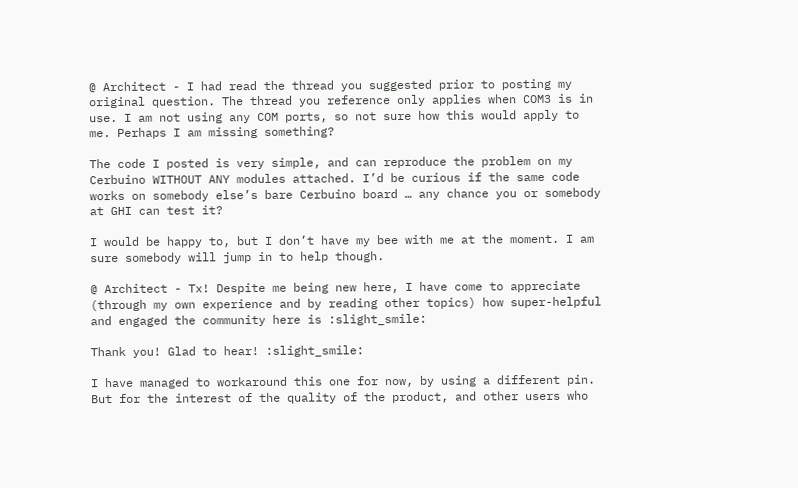@ Architect - I had read the thread you suggested prior to posting my original question. The thread you reference only applies when COM3 is in use. I am not using any COM ports, so not sure how this would apply to me. Perhaps I am missing something?

The code I posted is very simple, and can reproduce the problem on my Cerbuino WITHOUT ANY modules attached. I’d be curious if the same code works on somebody else’s bare Cerbuino board … any chance you or somebody at GHI can test it?

I would be happy to, but I don’t have my bee with me at the moment. I am sure somebody will jump in to help though.

@ Architect - Tx! Despite me being new here, I have come to appreciate (through my own experience and by reading other topics) how super-helpful and engaged the community here is :slight_smile:

Thank you! Glad to hear! :slight_smile:

I have managed to workaround this one for now, by using a different pin. But for the interest of the quality of the product, and other users who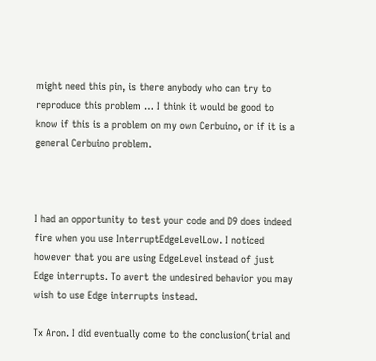might need this pin, is there anybody who can try to reproduce this problem … I think it would be good to know if this is a problem on my own Cerbuino, or if it is a general Cerbuino problem.



I had an opportunity to test your code and D9 does indeed fire when you use InterruptEdgeLevelLow. I noticed however that you are using EdgeLevel instead of just Edge interrupts. To avert the undesired behavior you may wish to use Edge interrupts instead.

Tx Aron. I did eventually come to the conclusion(trial and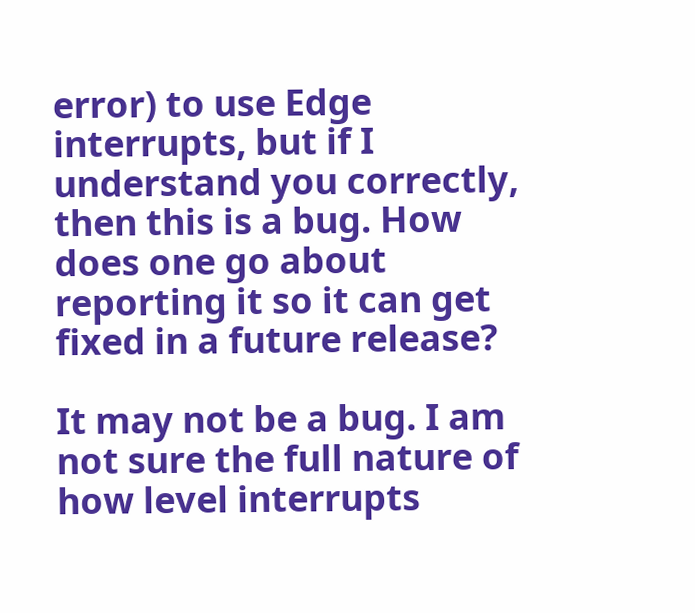error) to use Edge interrupts, but if I understand you correctly, then this is a bug. How does one go about reporting it so it can get fixed in a future release?

It may not be a bug. I am not sure the full nature of how level interrupts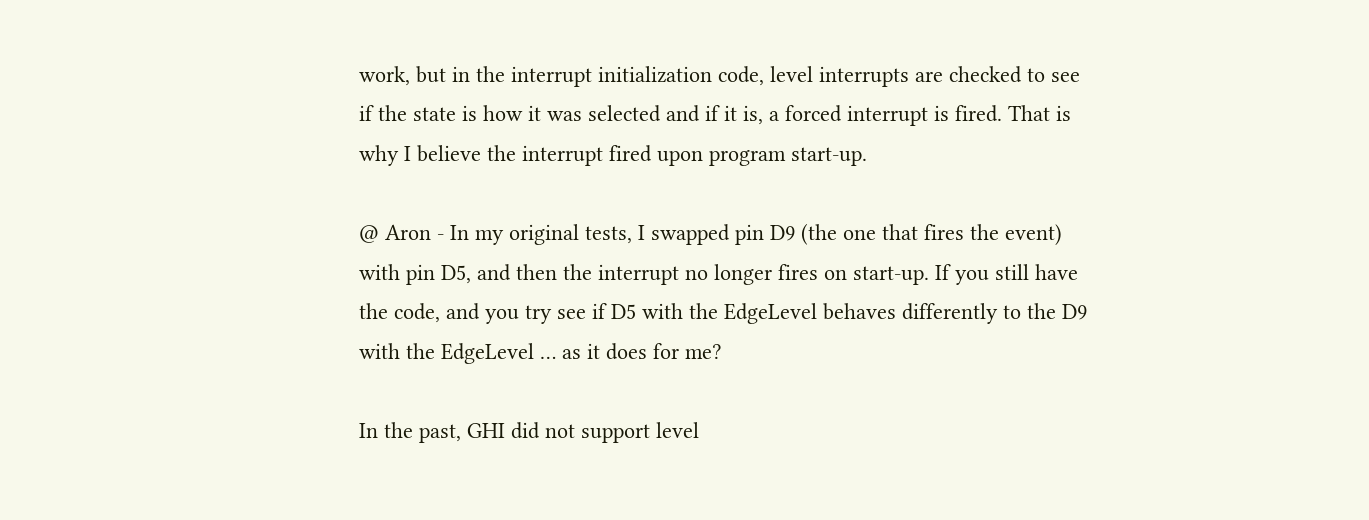work, but in the interrupt initialization code, level interrupts are checked to see if the state is how it was selected and if it is, a forced interrupt is fired. That is why I believe the interrupt fired upon program start-up.

@ Aron - In my original tests, I swapped pin D9 (the one that fires the event) with pin D5, and then the interrupt no longer fires on start-up. If you still have the code, and you try see if D5 with the EdgeLevel behaves differently to the D9 with the EdgeLevel … as it does for me?

In the past, GHI did not support level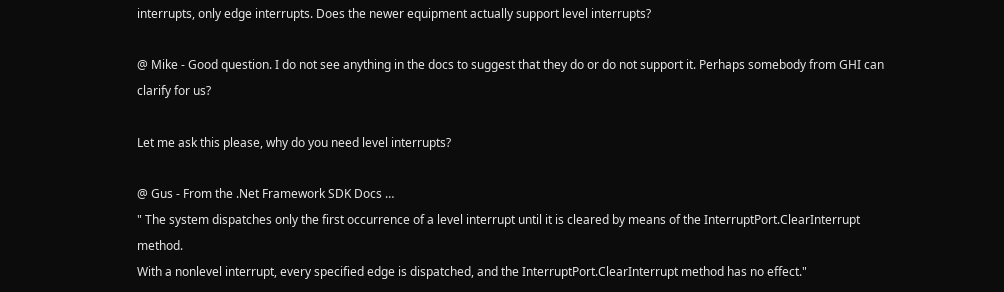interrupts, only edge interrupts. Does the newer equipment actually support level interrupts?

@ Mike - Good question. I do not see anything in the docs to suggest that they do or do not support it. Perhaps somebody from GHI can clarify for us?

Let me ask this please, why do you need level interrupts?

@ Gus - From the .Net Framework SDK Docs …
" The system dispatches only the first occurrence of a level interrupt until it is cleared by means of the InterruptPort.ClearInterrupt method.
With a nonlevel interrupt, every specified edge is dispatched, and the InterruptPort.ClearInterrupt method has no effect."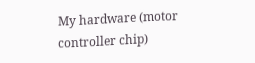My hardware (motor controller chip)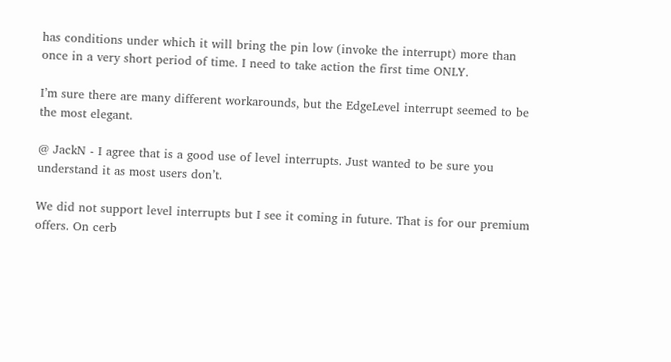has conditions under which it will bring the pin low (invoke the interrupt) more than once in a very short period of time. I need to take action the first time ONLY.

I’m sure there are many different workarounds, but the EdgeLevel interrupt seemed to be the most elegant.

@ JackN - I agree that is a good use of level interrupts. Just wanted to be sure you understand it as most users don’t.

We did not support level interrupts but I see it coming in future. That is for our premium offers. On cerb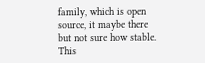family, which is open source, it maybe there but not sure how stable. This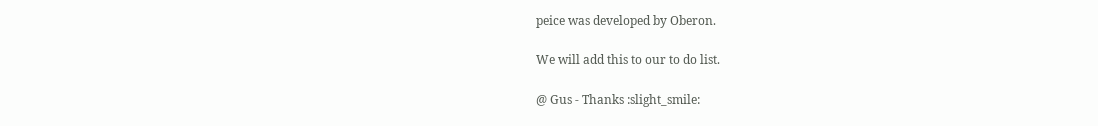peice was developed by Oberon.

We will add this to our to do list.

@ Gus - Thanks :slight_smile: